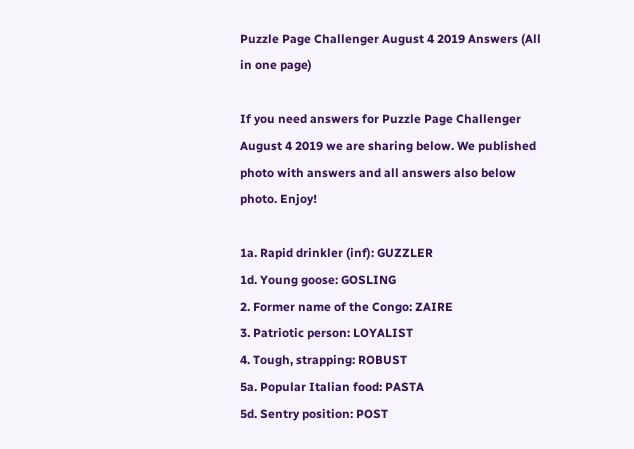Puzzle Page Challenger August 4 2019 Answers (All in one page)

If you need answers for Puzzle Page Challenger August 4 2019 we are sharing below. We published photo with answers and all answers also below photo. Enjoy!

1a. Rapid drinkler (inf): GUZZLER
1d. Young goose: GOSLING
2. Former name of the Congo: ZAIRE
3. Patriotic person: LOYALIST
4. Tough, strapping: ROBUST
5a. Popular Italian food: PASTA
5d. Sentry position: POST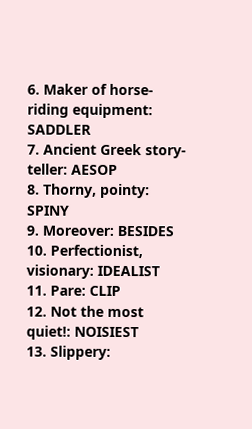6. Maker of horse-riding equipment: SADDLER
7. Ancient Greek story-teller: AESOP
8. Thorny, pointy: SPINY
9. Moreover: BESIDES
10. Perfectionist, visionary: IDEALIST
11. Pare: CLIP
12. Not the most quiet!: NOISIEST
13. Slippery: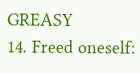GREASY
14. Freed oneself: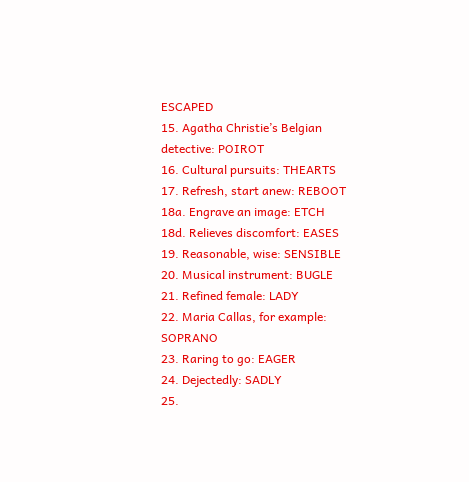ESCAPED
15. Agatha Christie’s Belgian detective: POIROT
16. Cultural pursuits: THEARTS
17. Refresh, start anew: REBOOT
18a. Engrave an image: ETCH
18d. Relieves discomfort: EASES
19. Reasonable, wise: SENSIBLE
20. Musical instrument: BUGLE
21. Refined female: LADY
22. Maria Callas, for example: SOPRANO
23. Raring to go: EAGER
24. Dejectedly: SADLY
25.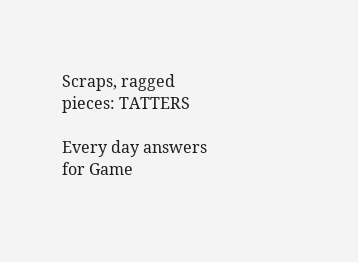Scraps, ragged pieces: TATTERS

Every day answers for Game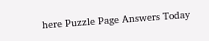here Puzzle Page Answers Today